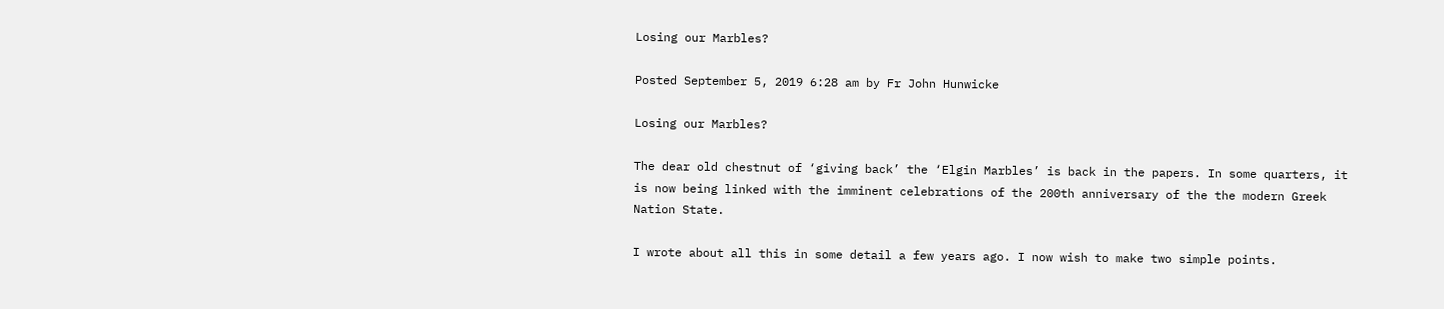Losing our Marbles?

Posted September 5, 2019 6:28 am by Fr John Hunwicke

Losing our Marbles?

The dear old chestnut of ‘giving back’ the ‘Elgin Marbles’ is back in the papers. In some quarters, it is now being linked with the imminent celebrations of the 200th anniversary of the the modern Greek Nation State.

I wrote about all this in some detail a few years ago. I now wish to make two simple points.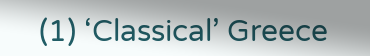(1) ‘Classical’ Greece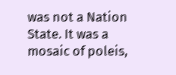was not a Nation State. It was a mosaic of poleis,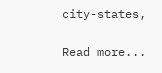city-states,

Read more...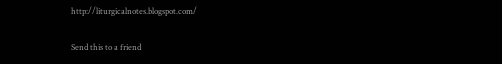http://liturgicalnotes.blogspot.com/

Send this to a friend